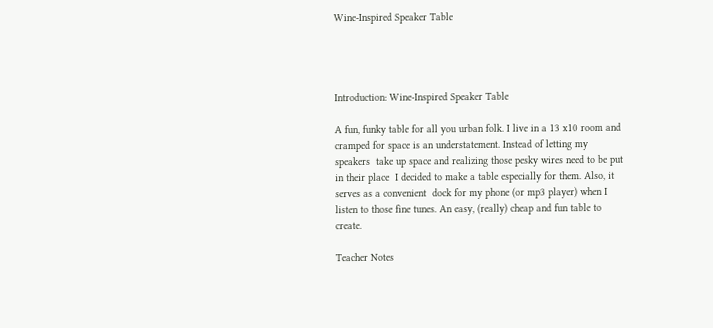Wine-Inspired Speaker Table




Introduction: Wine-Inspired Speaker Table

A fun, funky table for all you urban folk. I live in a 13 x10 room and cramped for space is an understatement. Instead of letting my speakers  take up space and realizing those pesky wires need to be put in their place  I decided to make a table especially for them. Also, it serves as a convenient  dock for my phone (or mp3 player) when I listen to those fine tunes. An easy, (really) cheap and fun table to create.

Teacher Notes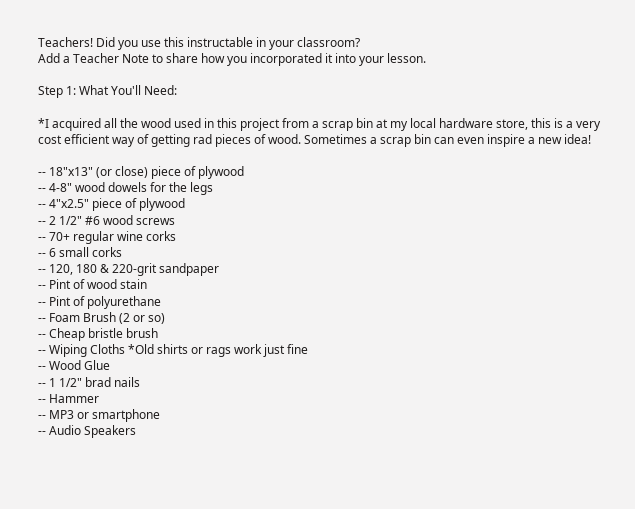Teachers! Did you use this instructable in your classroom?
Add a Teacher Note to share how you incorporated it into your lesson.

Step 1: What You'll Need:

*I acquired all the wood used in this project from a scrap bin at my local hardware store, this is a very cost efficient way of getting rad pieces of wood. Sometimes a scrap bin can even inspire a new idea!

-- 18"x13" (or close) piece of plywood
-- 4-8" wood dowels for the legs
-- 4"x2.5" piece of plywood
-- 2 1/2" #6 wood screws
-- 70+ regular wine corks
-- 6 small corks
-- 120, 180 & 220-grit sandpaper
-- Pint of wood stain
-- Pint of polyurethane
-- Foam Brush (2 or so)
-- Cheap bristle brush
-- Wiping Cloths *Old shirts or rags work just fine
-- Wood Glue
-- 1 1/2" brad nails
-- Hammer
-- MP3 or smartphone
-- Audio Speakers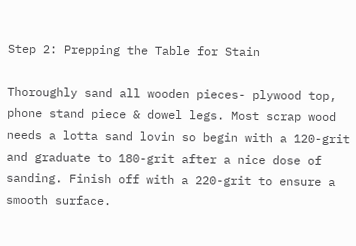Step 2: Prepping the Table for Stain

Thoroughly sand all wooden pieces- plywood top, phone stand piece & dowel legs. Most scrap wood needs a lotta sand lovin so begin with a 120-grit and graduate to 180-grit after a nice dose of sanding. Finish off with a 220-grit to ensure a smooth surface.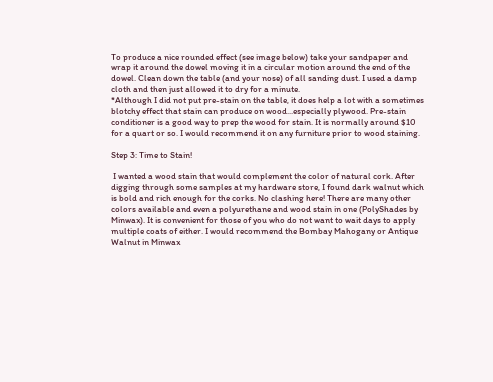To produce a nice rounded effect (see image below) take your sandpaper and wrap it around the dowel moving it in a circular motion around the end of the dowel. Clean down the table (and your nose) of all sanding dust. I used a damp cloth and then just allowed it to dry for a minute.
*Although I did not put pre-stain on the table, it does help a lot with a sometimes blotchy effect that stain can produce on wood...especially plywood. Pre-stain conditioner is a good way to prep the wood for stain. It is normally around $10 for a quart or so. I would recommend it on any furniture prior to wood staining.

Step 3: Time to Stain!

 I wanted a wood stain that would complement the color of natural cork. After digging through some samples at my hardware store, I found dark walnut which is bold and rich enough for the corks. No clashing here! There are many other colors available and even a polyurethane and wood stain in one (PolyShades by Minwax). It is convenient for those of you who do not want to wait days to apply multiple coats of either. I would recommend the Bombay Mahogany or Antique Walnut in Minwax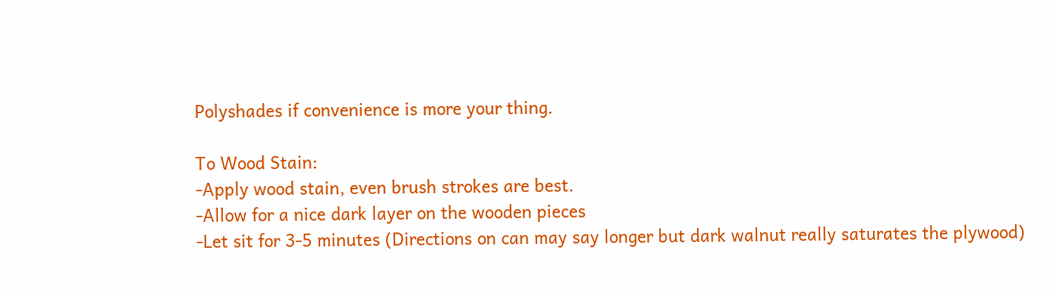Polyshades if convenience is more your thing.

To Wood Stain:
-Apply wood stain, even brush strokes are best.
-Allow for a nice dark layer on the wooden pieces
-Let sit for 3-5 minutes (Directions on can may say longer but dark walnut really saturates the plywood)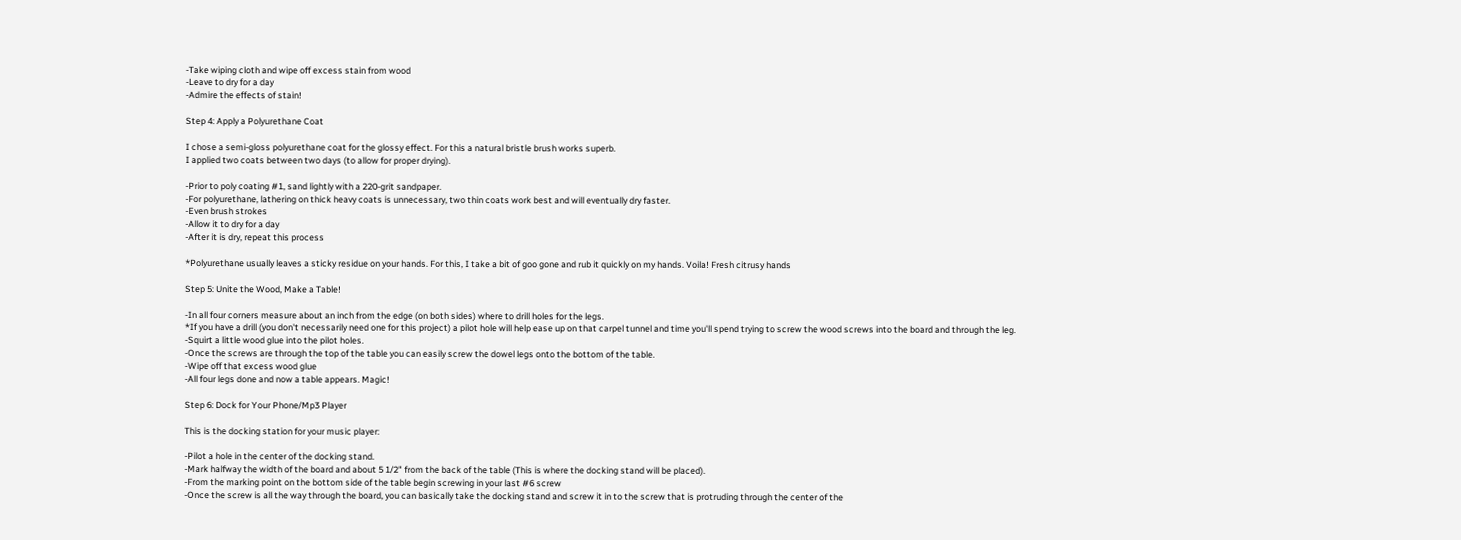-Take wiping cloth and wipe off excess stain from wood
-Leave to dry for a day
-Admire the effects of stain!

Step 4: Apply a Polyurethane Coat

I chose a semi-gloss polyurethane coat for the glossy effect. For this a natural bristle brush works superb.
I applied two coats between two days (to allow for proper drying).

-Prior to poly coating #1, sand lightly with a 220-grit sandpaper.
-For polyurethane, lathering on thick heavy coats is unnecessary, two thin coats work best and will eventually dry faster.
-Even brush strokes
-Allow it to dry for a day
-After it is dry, repeat this process

*Polyurethane usually leaves a sticky residue on your hands. For this, I take a bit of goo gone and rub it quickly on my hands. Voila! Fresh citrusy hands

Step 5: Unite the Wood, Make a Table!

-In all four corners measure about an inch from the edge (on both sides) where to drill holes for the legs.
*If you have a drill (you don't necessarily need one for this project) a pilot hole will help ease up on that carpel tunnel and time you'll spend trying to screw the wood screws into the board and through the leg.
-Squirt a little wood glue into the pilot holes.
-Once the screws are through the top of the table you can easily screw the dowel legs onto the bottom of the table.
-Wipe off that excess wood glue
-All four legs done and now a table appears. Magic!

Step 6: Dock for Your Phone/Mp3 Player

This is the docking station for your music player:

-Pilot a hole in the center of the docking stand.
-Mark halfway the width of the board and about 5 1/2" from the back of the table (This is where the docking stand will be placed).
-From the marking point on the bottom side of the table begin screwing in your last #6 screw
-Once the screw is all the way through the board, you can basically take the docking stand and screw it in to the screw that is protruding through the center of the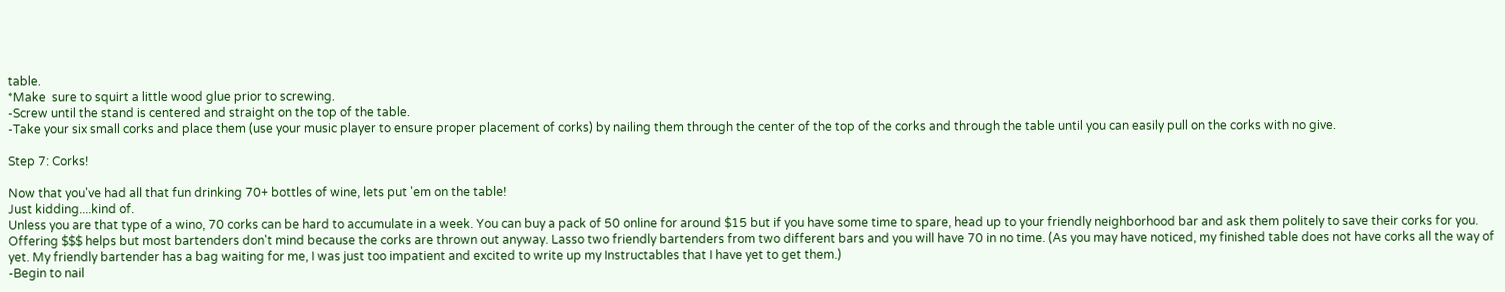table.
*Make  sure to squirt a little wood glue prior to screwing.
-Screw until the stand is centered and straight on the top of the table.
-Take your six small corks and place them (use your music player to ensure proper placement of corks) by nailing them through the center of the top of the corks and through the table until you can easily pull on the corks with no give.

Step 7: Corks!

Now that you've had all that fun drinking 70+ bottles of wine, lets put 'em on the table!
Just kidding....kind of.
Unless you are that type of a wino, 70 corks can be hard to accumulate in a week. You can buy a pack of 50 online for around $15 but if you have some time to spare, head up to your friendly neighborhood bar and ask them politely to save their corks for you. Offering $$$ helps but most bartenders don't mind because the corks are thrown out anyway. Lasso two friendly bartenders from two different bars and you will have 70 in no time. (As you may have noticed, my finished table does not have corks all the way of yet. My friendly bartender has a bag waiting for me, I was just too impatient and excited to write up my Instructables that I have yet to get them.)
-Begin to nail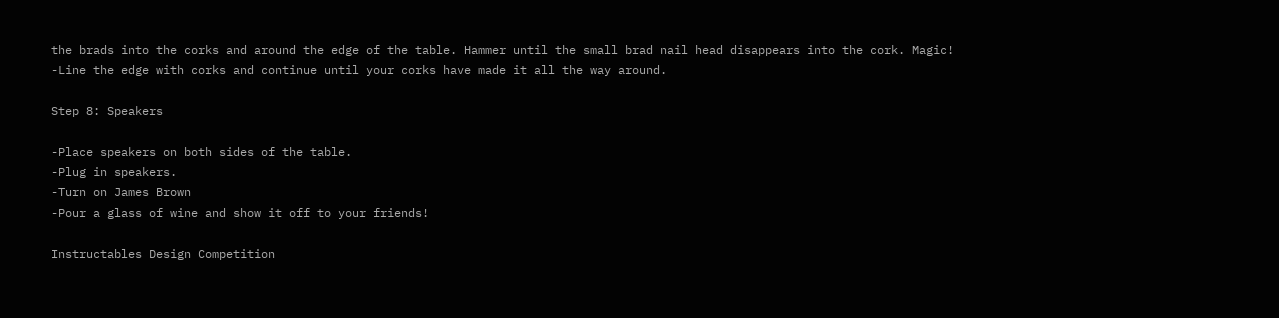the brads into the corks and around the edge of the table. Hammer until the small brad nail head disappears into the cork. Magic!
-Line the edge with corks and continue until your corks have made it all the way around.

Step 8: Speakers

-Place speakers on both sides of the table.
-Plug in speakers.
-Turn on James Brown
-Pour a glass of wine and show it off to your friends!

Instructables Design Competition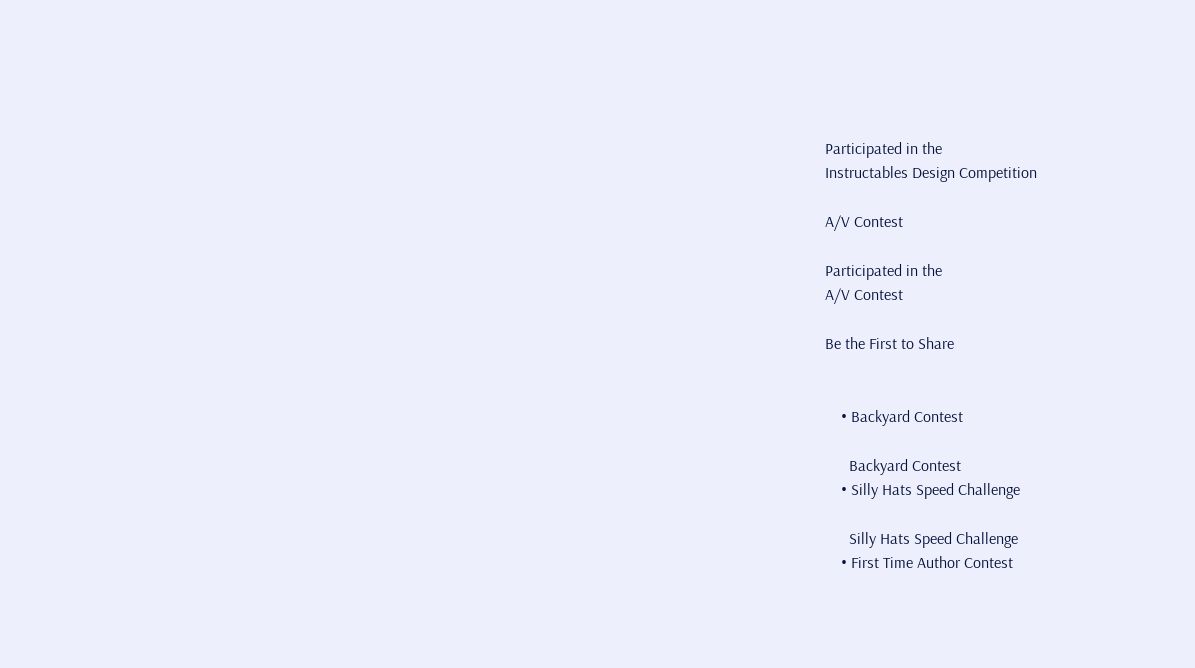Participated in the
Instructables Design Competition

A/V Contest

Participated in the
A/V Contest

Be the First to Share


    • Backyard Contest

      Backyard Contest
    • Silly Hats Speed Challenge

      Silly Hats Speed Challenge
    • First Time Author Contest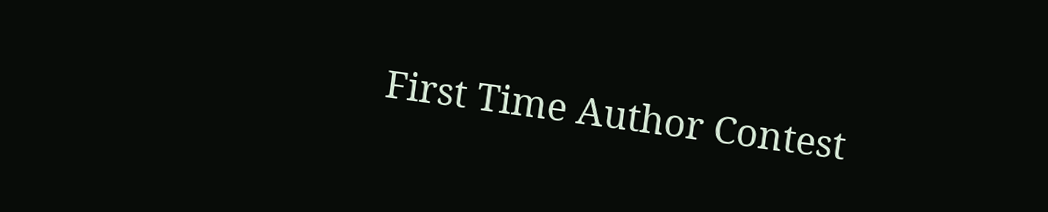First Time Author Contest